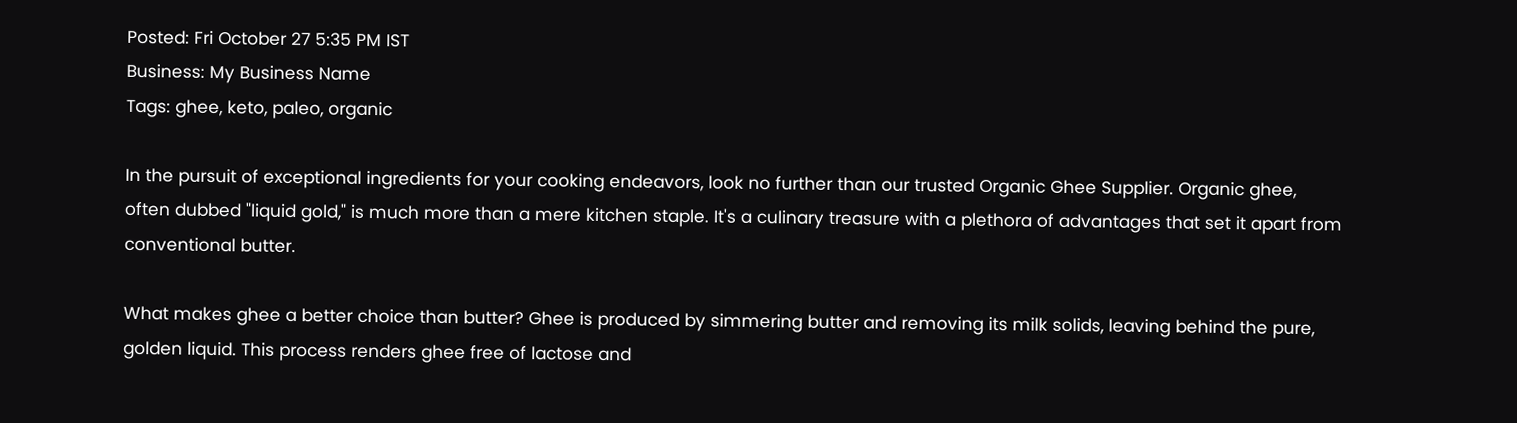Posted: Fri October 27 5:35 PM IST
Business: My Business Name
Tags: ghee, keto, paleo, organic

In the pursuit of exceptional ingredients for your cooking endeavors, look no further than our trusted Organic Ghee Supplier. Organic ghee, often dubbed "liquid gold," is much more than a mere kitchen staple. It's a culinary treasure with a plethora of advantages that set it apart from conventional butter.

What makes ghee a better choice than butter? Ghee is produced by simmering butter and removing its milk solids, leaving behind the pure, golden liquid. This process renders ghee free of lactose and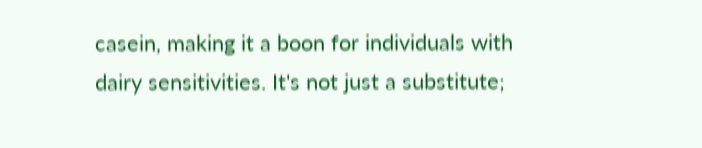casein, making it a boon for individuals with dairy sensitivities. It's not just a substitute;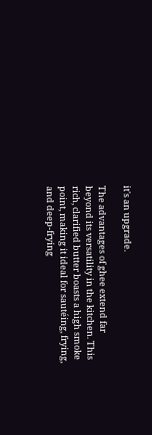it's an upgrade.

The advantages of ghee extend far beyond its versatility in the kitchen. This rich, clarified butter boasts a high smoke point, making it ideal for sautéing, frying, and deep-frying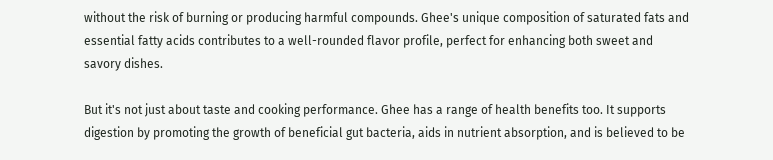without the risk of burning or producing harmful compounds. Ghee's unique composition of saturated fats and essential fatty acids contributes to a well-rounded flavor profile, perfect for enhancing both sweet and savory dishes.

But it's not just about taste and cooking performance. Ghee has a range of health benefits too. It supports digestion by promoting the growth of beneficial gut bacteria, aids in nutrient absorption, and is believed to be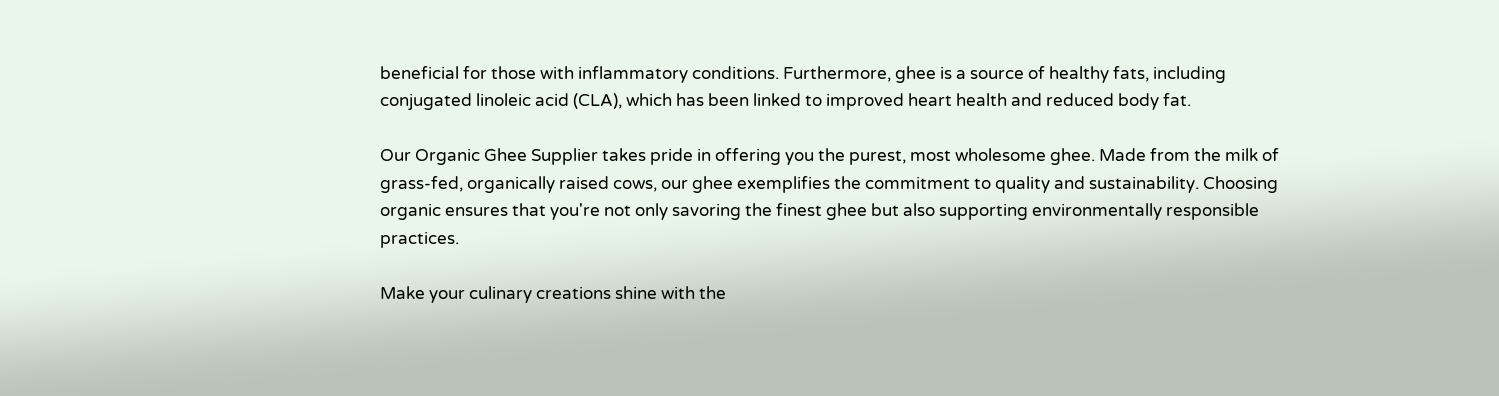beneficial for those with inflammatory conditions. Furthermore, ghee is a source of healthy fats, including conjugated linoleic acid (CLA), which has been linked to improved heart health and reduced body fat.

Our Organic Ghee Supplier takes pride in offering you the purest, most wholesome ghee. Made from the milk of grass-fed, organically raised cows, our ghee exemplifies the commitment to quality and sustainability. Choosing organic ensures that you're not only savoring the finest ghee but also supporting environmentally responsible practices.

Make your culinary creations shine with the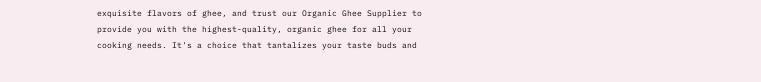exquisite flavors of ghee, and trust our Organic Ghee Supplier to provide you with the highest-quality, organic ghee for all your cooking needs. It's a choice that tantalizes your taste buds and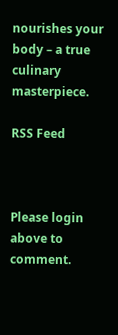nourishes your body – a true culinary masterpiece.

RSS Feed



Please login above to comment.